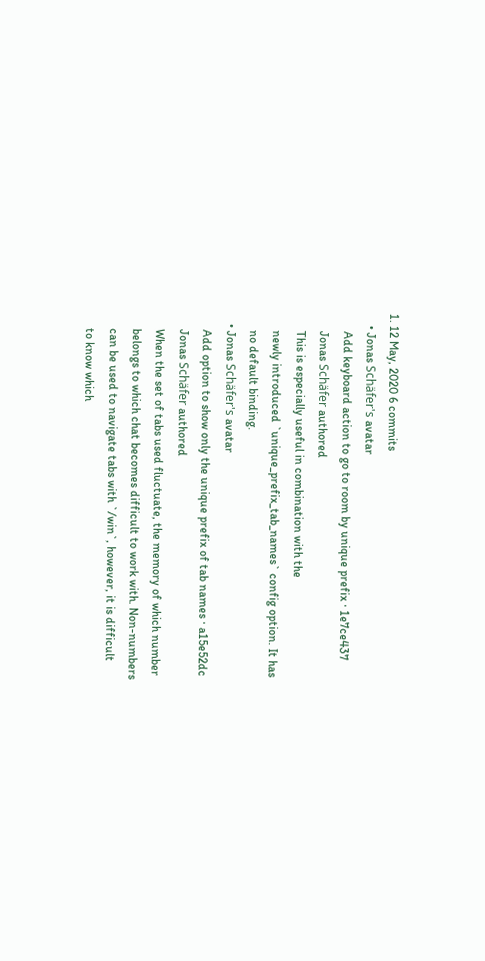1. 12 May, 2020 6 commits
    • Jonas Schäfer's avatar
      Add keyboard action to go to room by unique prefix · 1e7ce437
      Jonas Schäfer authored
      This is especially useful in combination with the
      newly introduced `unique_prefix_tab_names` config option. It has
      no default binding.
    • Jonas Schäfer's avatar
      Add option to show only the unique prefix of tab names · a15e52dc
      Jonas Schäfer authored
      When the set of tabs used fluctuate, the memory of which number
      belongs to which chat becomes difficult to work with. Non-numbers
      can be used to navigate tabs with `/win`, however, it is difficult
      to know which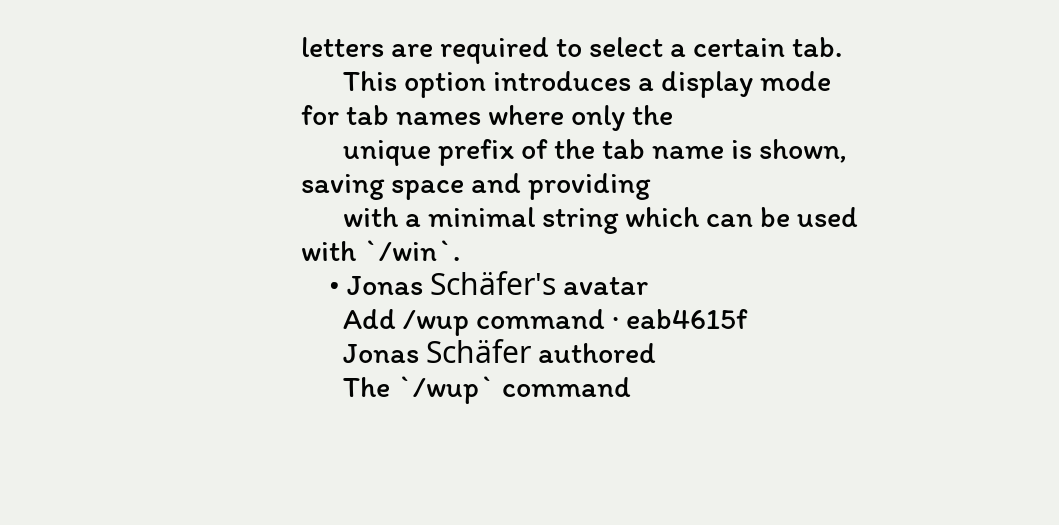letters are required to select a certain tab.
      This option introduces a display mode for tab names where only the
      unique prefix of the tab name is shown, saving space and providing
      with a minimal string which can be used with `/win`.
    • Jonas Schäfer's avatar
      Add /wup command · eab4615f
      Jonas Schäfer authored
      The `/wup` command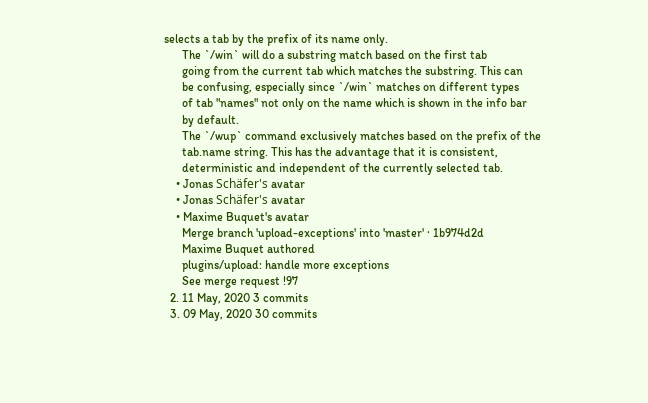selects a tab by the prefix of its name only.
      The `/win` will do a substring match based on the first tab
      going from the current tab which matches the substring. This can
      be confusing, especially since `/win` matches on different types
      of tab "names" not only on the name which is shown in the info bar
      by default.
      The `/wup` command exclusively matches based on the prefix of the
      tab.name string. This has the advantage that it is consistent,
      deterministic and independent of the currently selected tab.
    • Jonas Schäfer's avatar
    • Jonas Schäfer's avatar
    • Maxime Buquet's avatar
      Merge branch 'upload-exceptions' into 'master' · 1b974d2d
      Maxime Buquet authored
      plugins/upload: handle more exceptions
      See merge request !97
  2. 11 May, 2020 3 commits
  3. 09 May, 2020 30 commits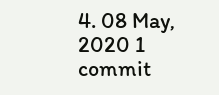4. 08 May, 2020 1 commit